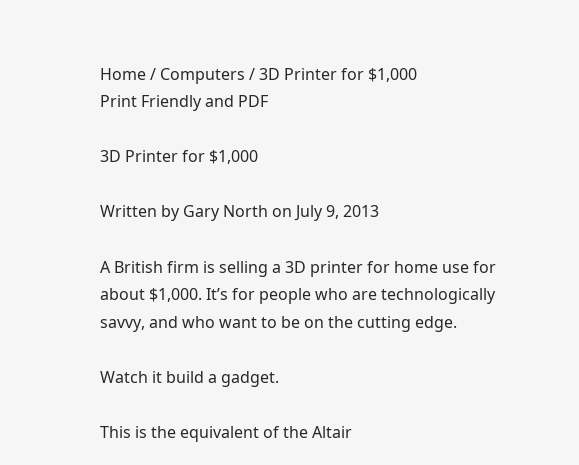Home / Computers / 3D Printer for $1,000
Print Friendly and PDF

3D Printer for $1,000

Written by Gary North on July 9, 2013

A British firm is selling a 3D printer for home use for about $1,000. It’s for people who are technologically savvy, and who want to be on the cutting edge.

Watch it build a gadget.

This is the equivalent of the Altair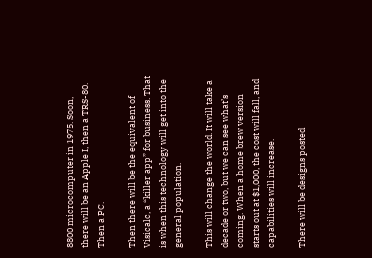8800 microcomputer in 1975. Soon, there will be an Apple I, then a TRS-80. Then a PC.

Then there will be the equivalent of Visicalc, a “killer app” for business. That is when this technology will get into the general population.

This will change the world. It will take a decade or two, but we can see what’s coming. When a home brew version starts out at $1,000, the cost will fall, and capabilities will increase.

There will be designs posted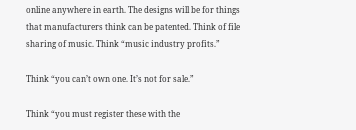online anywhere in earth. The designs will be for things that manufacturers think can be patented. Think of file sharing of music. Think “music industry profits.”

Think “you can’t own one. It’s not for sale.”

Think “you must register these with the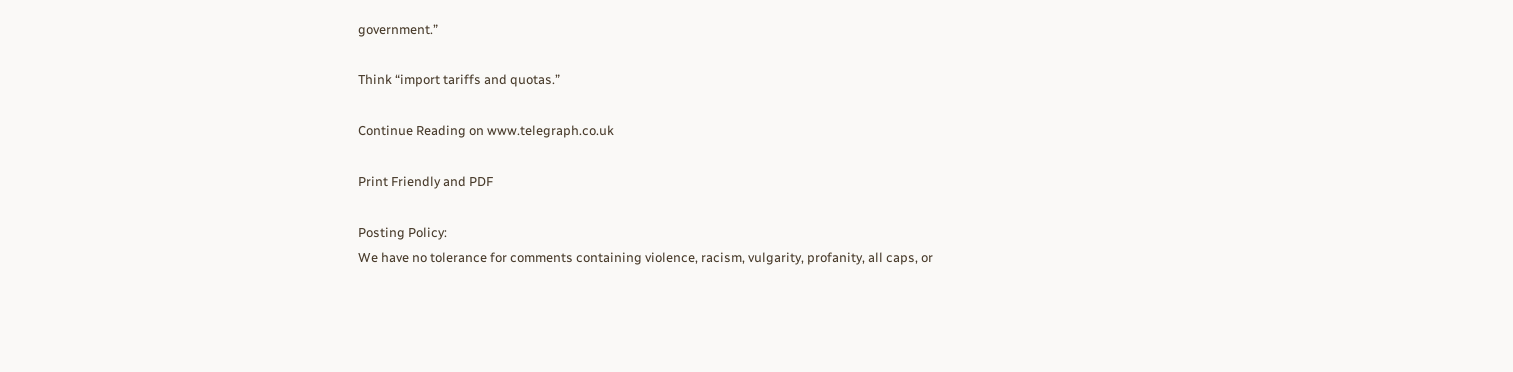government.”

Think “import tariffs and quotas.”

Continue Reading on www.telegraph.co.uk

Print Friendly and PDF

Posting Policy:
We have no tolerance for comments containing violence, racism, vulgarity, profanity, all caps, or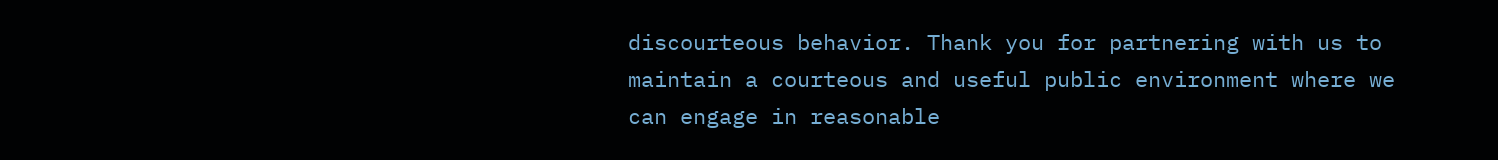discourteous behavior. Thank you for partnering with us to maintain a courteous and useful public environment where we can engage in reasonable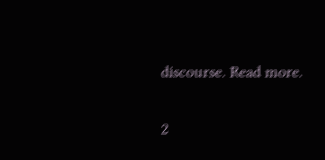discourse. Read more.

2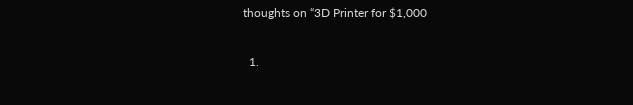thoughts on “3D Printer for $1,000

  1.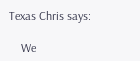Texas Chris says:

    We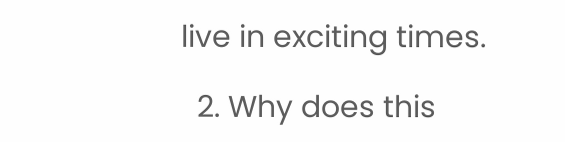live in exciting times.

  2. Why does this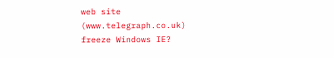web site (www.telegraph.co.uk) freeze Windows IE?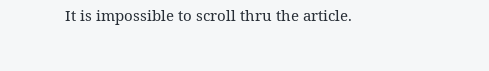It is impossible to scroll thru the article.